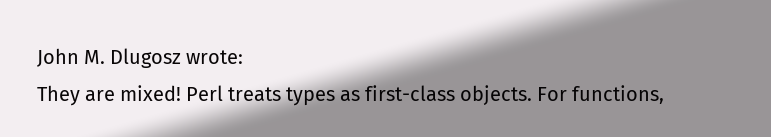John M. Dlugosz wrote:
They are mixed! Perl treats types as first-class objects. For functions,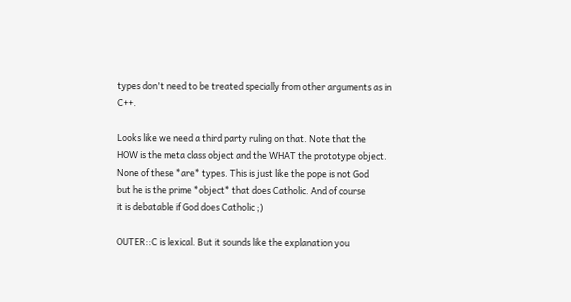types don't need to be treated specially from other arguments as in C++.

Looks like we need a third party ruling on that. Note that the
HOW is the meta class object and the WHAT the prototype object.
None of these *are* types. This is just like the pope is not God
but he is the prime *object* that does Catholic. And of course
it is debatable if God does Catholic ;)

OUTER::C is lexical. But it sounds like the explanation you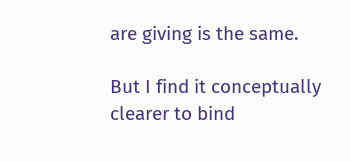are giving is the same.

But I find it conceptually clearer to bind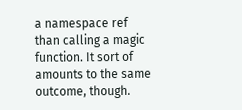a namespace ref
than calling a magic function. It sort of amounts to the same
outcome, though.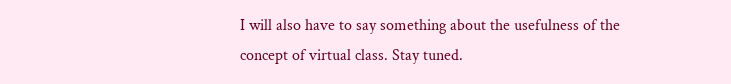I will also have to say something about the usefulness of the
concept of virtual class. Stay tuned.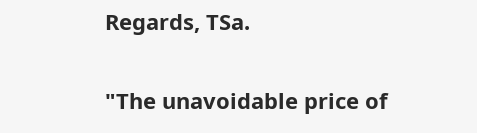Regards, TSa.

"The unavoidable price of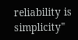reliability is simplicity"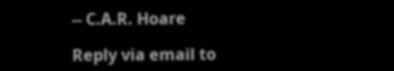-- C.A.R. Hoare

Reply via email to